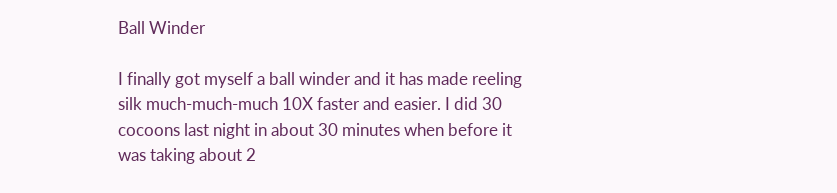Ball Winder

I finally got myself a ball winder and it has made reeling silk much-much-much 10X faster and easier. I did 30 cocoons last night in about 30 minutes when before it was taking about 2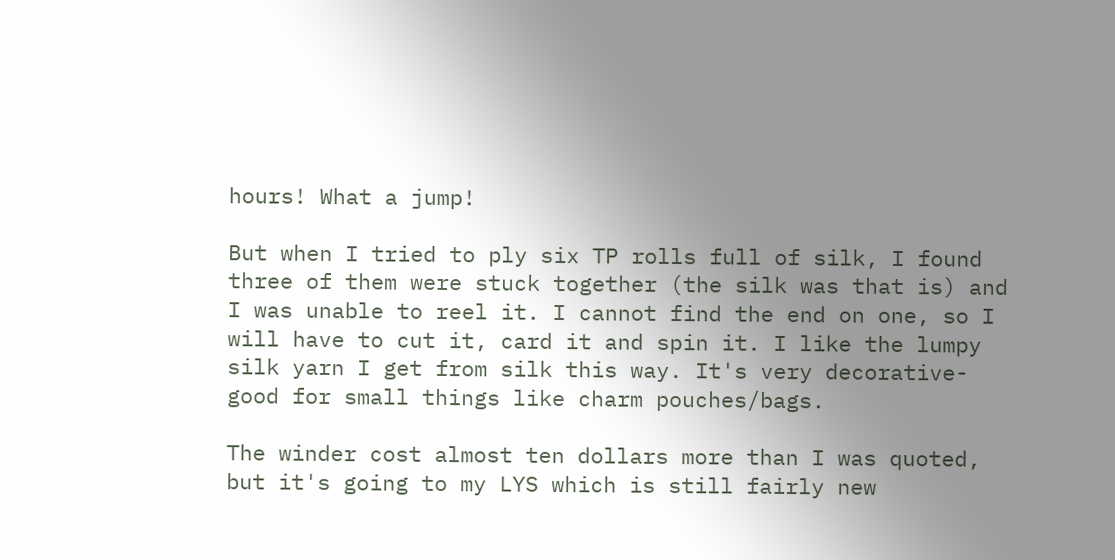hours! What a jump!

But when I tried to ply six TP rolls full of silk, I found three of them were stuck together (the silk was that is) and I was unable to reel it. I cannot find the end on one, so I will have to cut it, card it and spin it. I like the lumpy silk yarn I get from silk this way. It's very decorative-good for small things like charm pouches/bags.

The winder cost almost ten dollars more than I was quoted, but it's going to my LYS which is still fairly new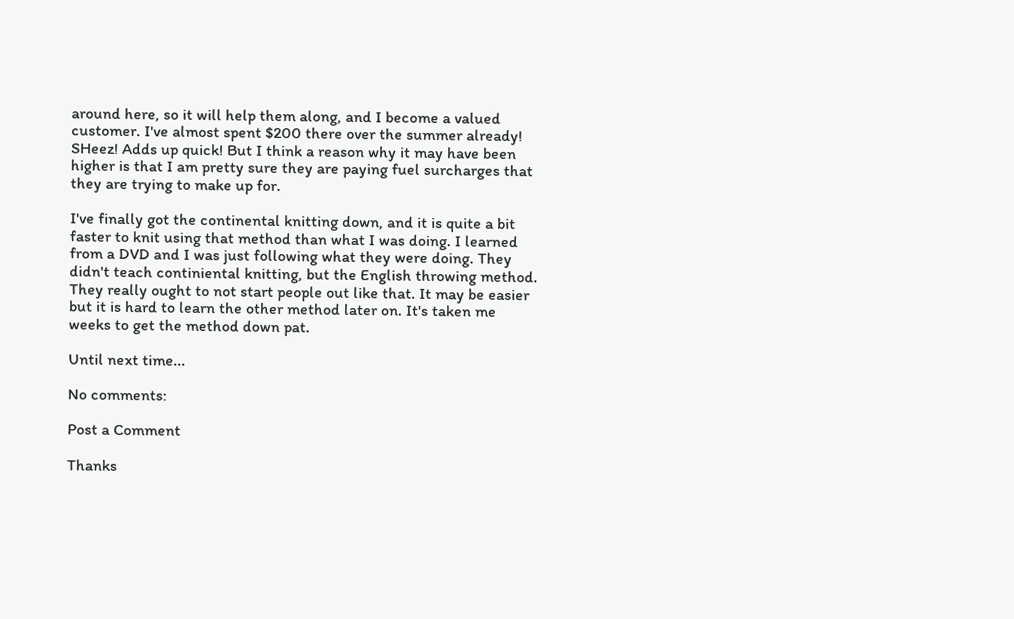around here, so it will help them along, and I become a valued customer. I've almost spent $200 there over the summer already! SHeez! Adds up quick! But I think a reason why it may have been higher is that I am pretty sure they are paying fuel surcharges that they are trying to make up for.

I've finally got the continental knitting down, and it is quite a bit faster to knit using that method than what I was doing. I learned from a DVD and I was just following what they were doing. They didn't teach continiental knitting, but the English throwing method. They really ought to not start people out like that. It may be easier but it is hard to learn the other method later on. It's taken me weeks to get the method down pat.

Until next time...

No comments:

Post a Comment

Thanks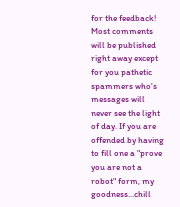for the feedback! Most comments will be published right away except for you pathetic spammers who's messages will never see the light of day. If you are offended by having to fill one a "prove you are not a robot" form, my goodness...chill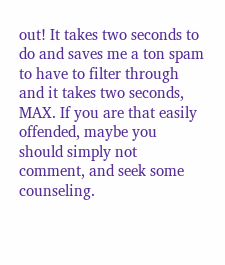out! It takes two seconds to do and saves me a ton spam to have to filter through and it takes two seconds, MAX. If you are that easily offended, maybe you should simply not comment, and seek some counseling.